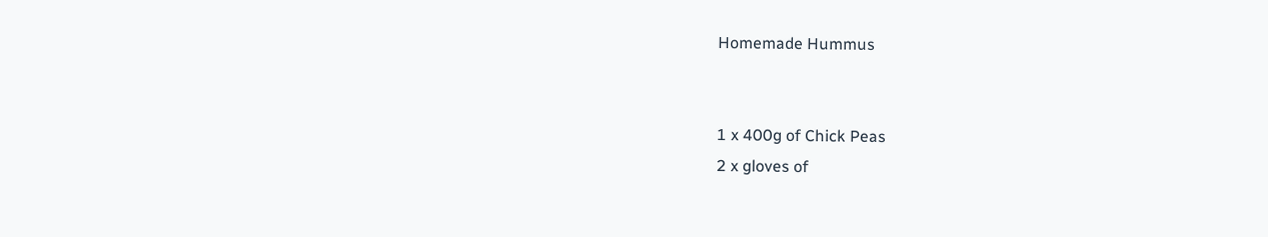Homemade Hummus


1 x 400g of Chick Peas
2 x gloves of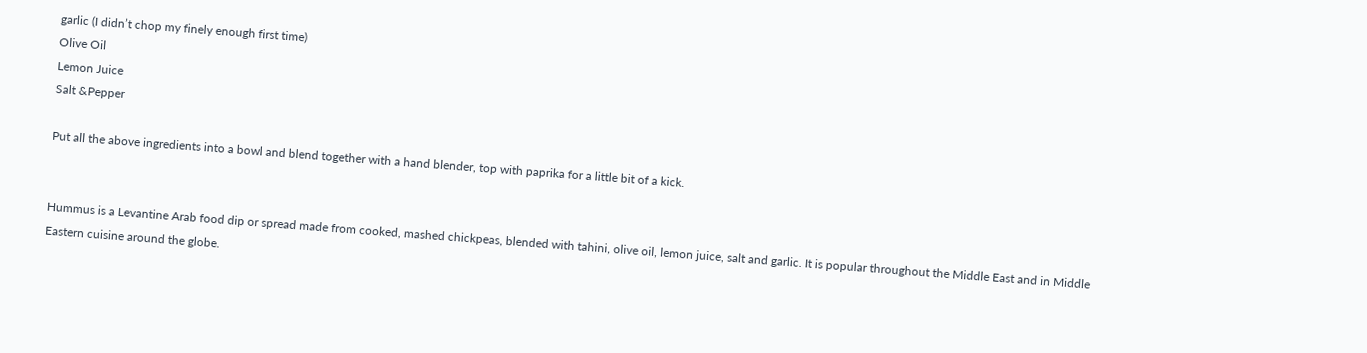garlic (I didn’t chop my finely enough first time)
Olive Oil
Lemon Juice
Salt &Pepper

Put all the above ingredients into a bowl and blend together with a hand blender, top with paprika for a little bit of a kick.


Hummus is a Levantine Arab food dip or spread made from cooked, mashed chickpeas, blended with tahini, olive oil, lemon juice, salt and garlic. It is popular throughout the Middle East and in Middle Eastern cuisine around the globe.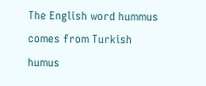The English word hummus comes from Turkish humus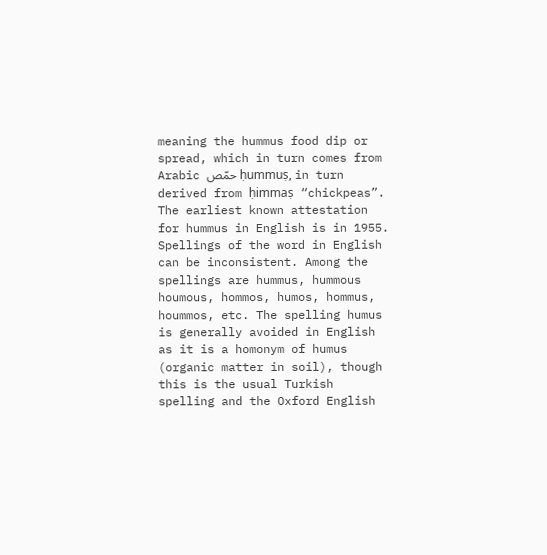meaning the hummus food dip or spread, which in turn comes from Arabic حمّص ḥummuṣ, in turn derived from ḥimmaṣ “chickpeas”. The earliest known attestation for hummus in English is in 1955. Spellings of the word in English can be inconsistent. Among the spellings are hummus, hummous houmous, hommos, humos, hommus, hoummos, etc. The spelling humus is generally avoided in English as it is a homonym of humus (organic matter in soil), though this is the usual Turkish spelling and the Oxford English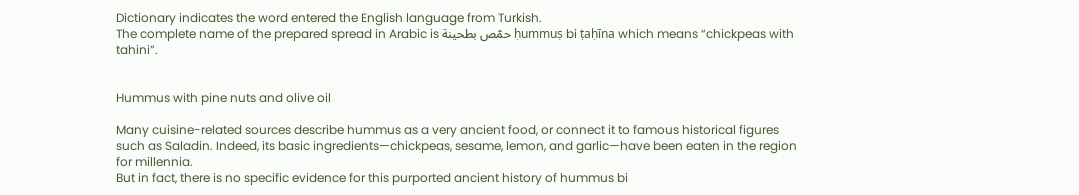Dictionary indicates the word entered the English language from Turkish.
The complete name of the prepared spread in Arabic is حمّص بطحينة ḥummuṣ bi ṭaḥīna which means “chickpeas with tahini”.


Hummus with pine nuts and olive oil

Many cuisine-related sources describe hummus as a very ancient food, or connect it to famous historical figures such as Saladin. Indeed, its basic ingredients—chickpeas, sesame, lemon, and garlic—have been eaten in the region for millennia.
But in fact, there is no specific evidence for this purported ancient history of hummus bi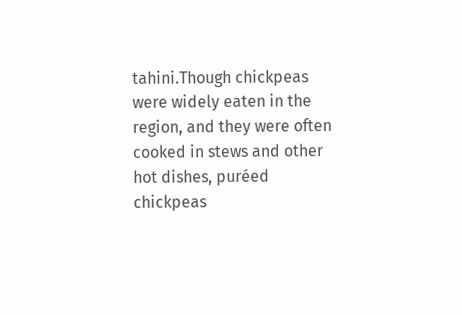tahini.Though chickpeas were widely eaten in the region, and they were often cooked in stews and other hot dishes, puréed chickpeas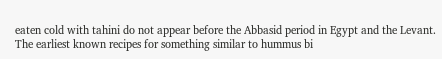eaten cold with tahini do not appear before the Abbasid period in Egypt and the Levant.
The earliest known recipes for something similar to hummus bi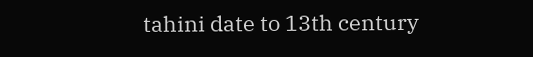tahini date to 13th century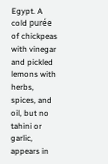Egypt. A cold purée of chickpeas with vinegar and pickled lemons with herbs, spices, and oil, but no tahini or garlic, appears in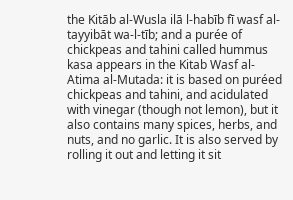the Kitāb al-Wusla ilā l-habīb fī wasf al-tayyibāt wa-l-tīb; and a purée of chickpeas and tahini called hummus kasa appears in the Kitab Wasf al-Atima al-Mutada: it is based on puréed chickpeas and tahini, and acidulated with vinegar (though not lemon), but it also contains many spices, herbs, and nuts, and no garlic. It is also served by rolling it out and letting it sit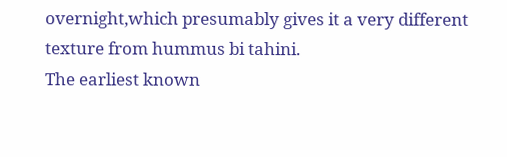overnight,which presumably gives it a very different texture from hummus bi tahini.
The earliest known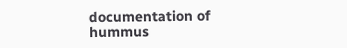documentation of hummus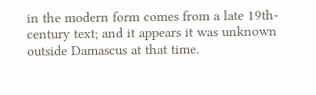in the modern form comes from a late 19th-century text; and it appears it was unknown outside Damascus at that time.